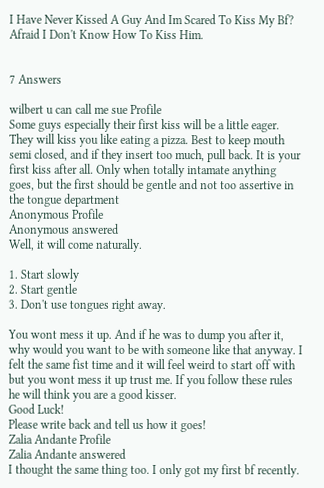I Have Never Kissed A Guy And Im Scared To Kiss My Bf? Afraid I Don't Know How To Kiss Him.


7 Answers

wilbert u can call me sue Profile
Some guys especially their first kiss will be a little eager. They will kiss you like eating a pizza. Best to keep mouth semi closed, and if they insert too much, pull back. It is your first kiss after all. Only when totally intamate anything goes, but the first should be gentle and not too assertive in the tongue department
Anonymous Profile
Anonymous answered
Well, it will come naturally.

1. Start slowly
2. Start gentle
3. Don't use tongues right away.

You wont mess it up. And if he was to dump you after it, why would you want to be with someone like that anyway. I felt the same fist time and it will feel weird to start off with but you wont mess it up trust me. If you follow these rules he will think you are a good kisser.
Good Luck!
Please write back and tell us how it goes!
Zalia Andante Profile
Zalia Andante answered
I thought the same thing too. I only got my first bf recently.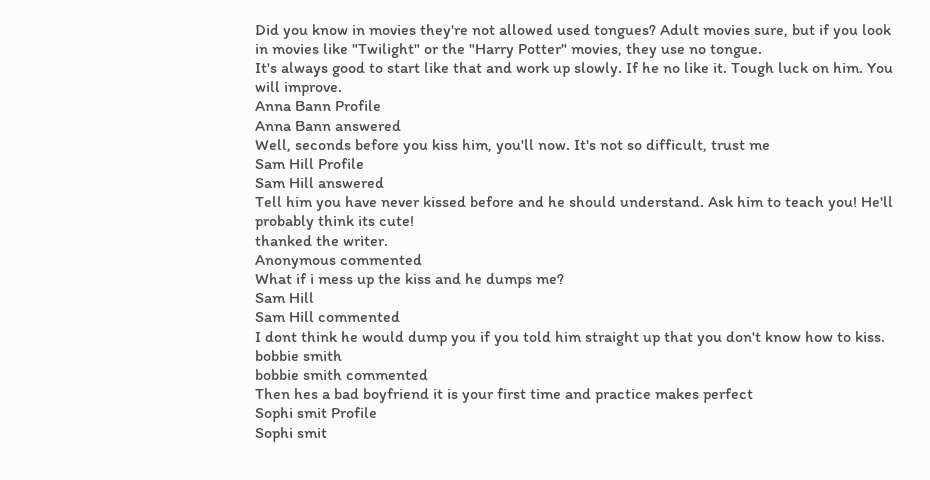Did you know in movies they're not allowed used tongues? Adult movies sure, but if you look in movies like "Twilight" or the "Harry Potter" movies, they use no tongue.
It's always good to start like that and work up slowly. If he no like it. Tough luck on him. You will improve.
Anna Bann Profile
Anna Bann answered
Well, seconds before you kiss him, you'll now. It's not so difficult, trust me
Sam Hill Profile
Sam Hill answered
Tell him you have never kissed before and he should understand. Ask him to teach you! He'll probably think its cute!
thanked the writer.
Anonymous commented
What if i mess up the kiss and he dumps me?
Sam Hill
Sam Hill commented
I dont think he would dump you if you told him straight up that you don't know how to kiss.
bobbie smith
bobbie smith commented
Then hes a bad boyfriend it is your first time and practice makes perfect
Sophi smit Profile
Sophi smit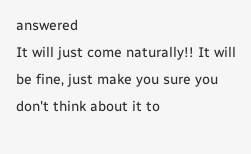answered
It will just come naturally!! It will be fine, just make you sure you don't think about it to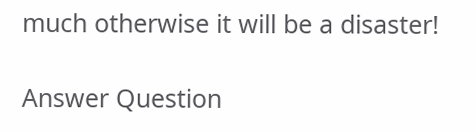much otherwise it will be a disaster!

Answer Question